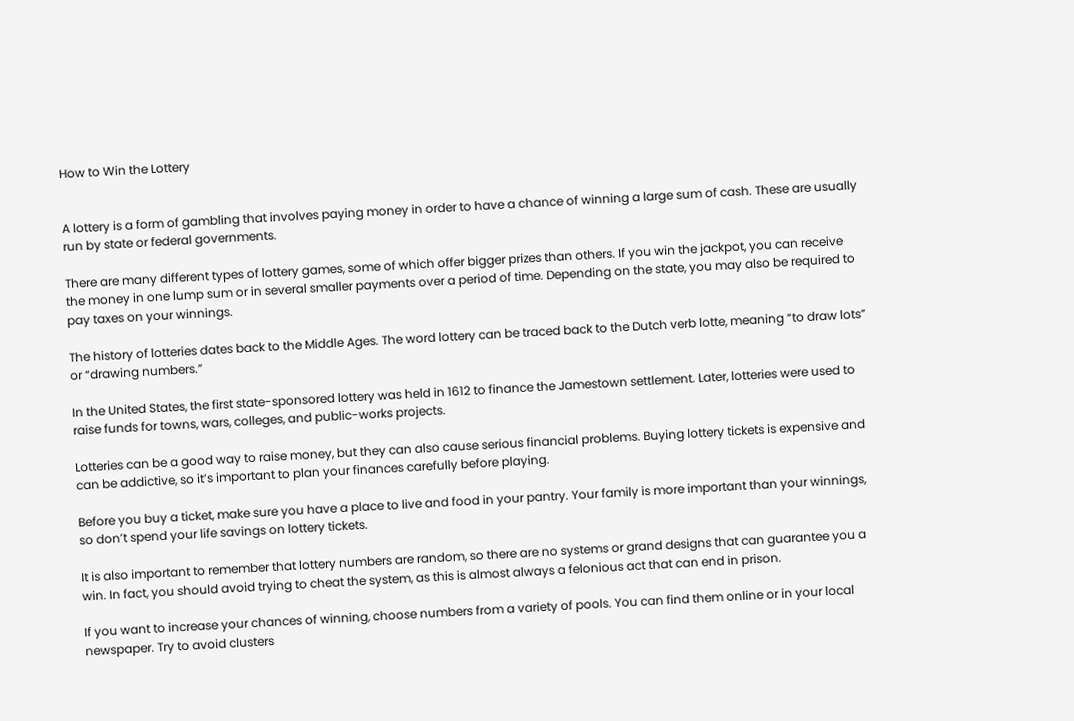How to Win the Lottery


A lottery is a form of gambling that involves paying money in order to have a chance of winning a large sum of cash. These are usually run by state or federal governments.

There are many different types of lottery games, some of which offer bigger prizes than others. If you win the jackpot, you can receive the money in one lump sum or in several smaller payments over a period of time. Depending on the state, you may also be required to pay taxes on your winnings.

The history of lotteries dates back to the Middle Ages. The word lottery can be traced back to the Dutch verb lotte, meaning “to draw lots” or “drawing numbers.”

In the United States, the first state-sponsored lottery was held in 1612 to finance the Jamestown settlement. Later, lotteries were used to raise funds for towns, wars, colleges, and public-works projects.

Lotteries can be a good way to raise money, but they can also cause serious financial problems. Buying lottery tickets is expensive and can be addictive, so it’s important to plan your finances carefully before playing.

Before you buy a ticket, make sure you have a place to live and food in your pantry. Your family is more important than your winnings, so don’t spend your life savings on lottery tickets.

It is also important to remember that lottery numbers are random, so there are no systems or grand designs that can guarantee you a win. In fact, you should avoid trying to cheat the system, as this is almost always a felonious act that can end in prison.

If you want to increase your chances of winning, choose numbers from a variety of pools. You can find them online or in your local newspaper. Try to avoid clusters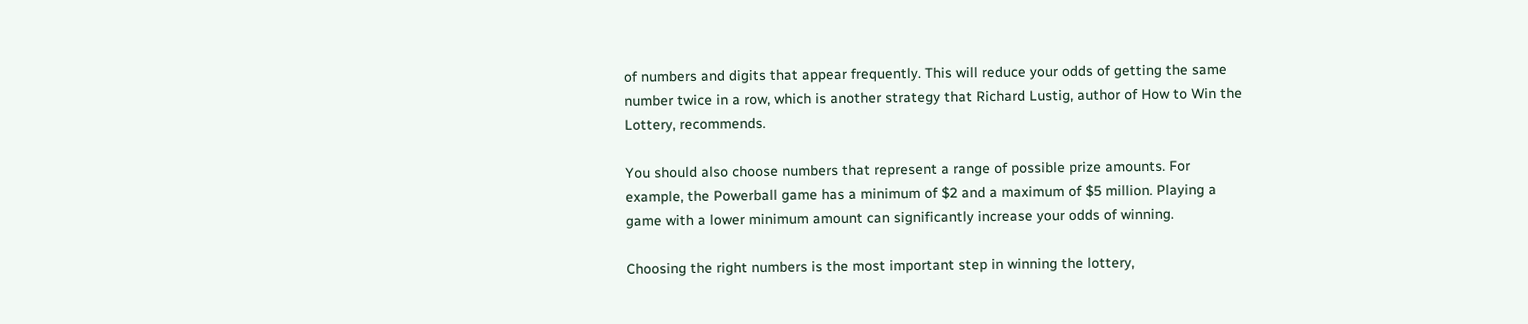of numbers and digits that appear frequently. This will reduce your odds of getting the same number twice in a row, which is another strategy that Richard Lustig, author of How to Win the Lottery, recommends.

You should also choose numbers that represent a range of possible prize amounts. For example, the Powerball game has a minimum of $2 and a maximum of $5 million. Playing a game with a lower minimum amount can significantly increase your odds of winning.

Choosing the right numbers is the most important step in winning the lottery,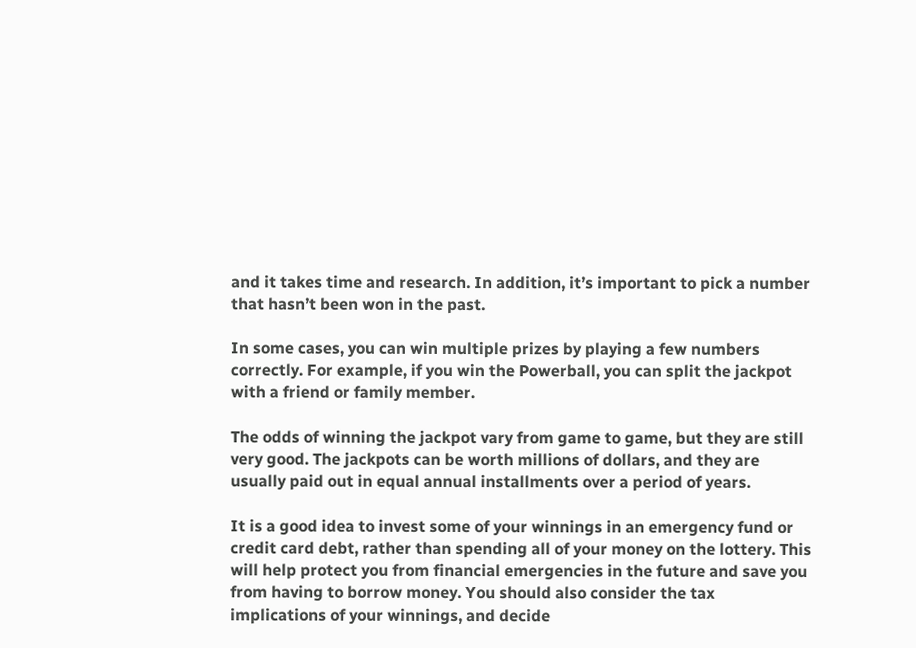and it takes time and research. In addition, it’s important to pick a number that hasn’t been won in the past.

In some cases, you can win multiple prizes by playing a few numbers correctly. For example, if you win the Powerball, you can split the jackpot with a friend or family member.

The odds of winning the jackpot vary from game to game, but they are still very good. The jackpots can be worth millions of dollars, and they are usually paid out in equal annual installments over a period of years.

It is a good idea to invest some of your winnings in an emergency fund or credit card debt, rather than spending all of your money on the lottery. This will help protect you from financial emergencies in the future and save you from having to borrow money. You should also consider the tax implications of your winnings, and decide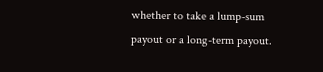whether to take a lump-sum payout or a long-term payout.